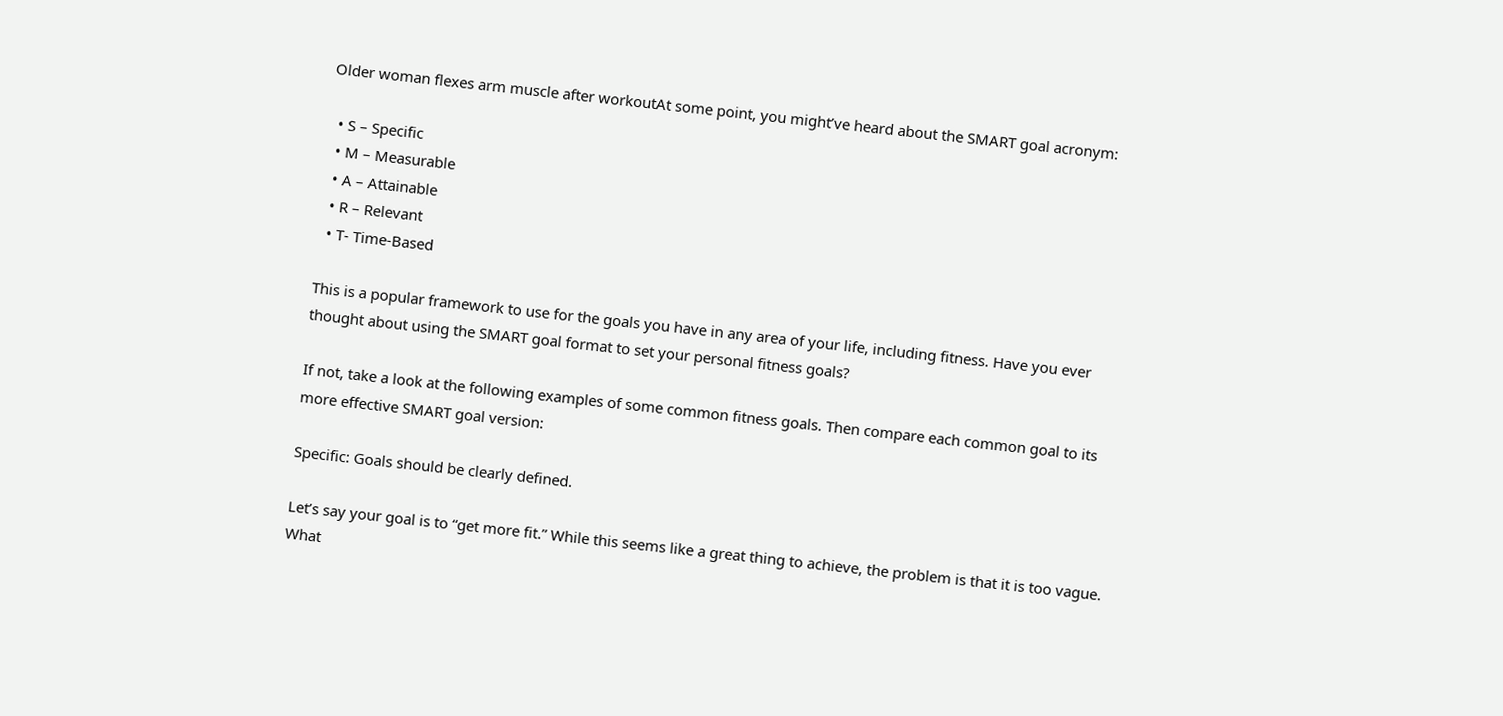Older woman flexes arm muscle after workoutAt some point, you might’ve heard about the SMART goal acronym:

  • S – Specific
  • M – Measurable
  • A – Attainable
  • R – Relevant
  • T- Time-Based

This is a popular framework to use for the goals you have in any area of your life, including fitness. Have you ever thought about using the SMART goal format to set your personal fitness goals?

If not, take a look at the following examples of some common fitness goals. Then compare each common goal to its more effective SMART goal version:

Specific: Goals should be clearly defined.

Let’s say your goal is to “get more fit.” While this seems like a great thing to achieve, the problem is that it is too vague. What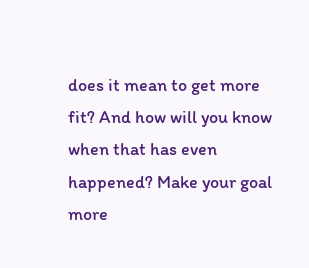does it mean to get more fit? And how will you know when that has even happened? Make your goal more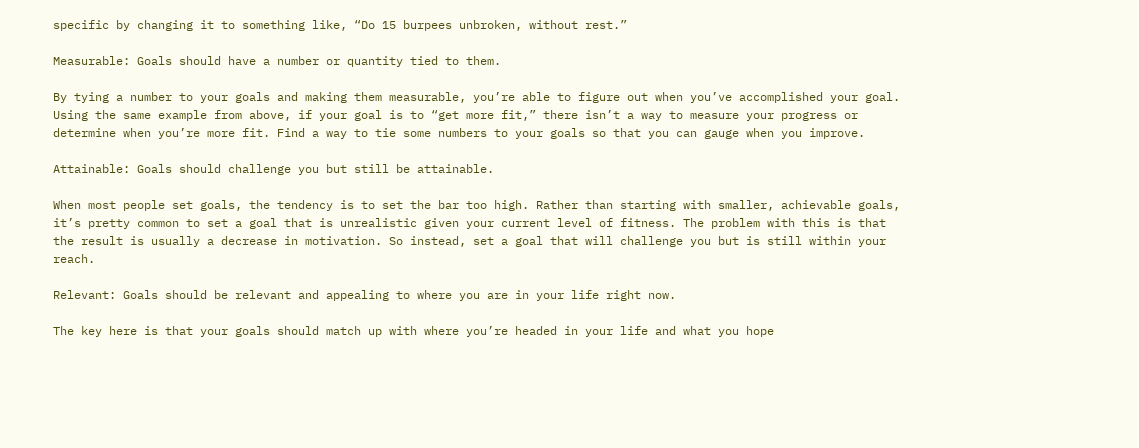specific by changing it to something like, “Do 15 burpees unbroken, without rest.”

Measurable: Goals should have a number or quantity tied to them.

By tying a number to your goals and making them measurable, you’re able to figure out when you’ve accomplished your goal. Using the same example from above, if your goal is to “get more fit,” there isn’t a way to measure your progress or determine when you’re more fit. Find a way to tie some numbers to your goals so that you can gauge when you improve.

Attainable: Goals should challenge you but still be attainable.

When most people set goals, the tendency is to set the bar too high. Rather than starting with smaller, achievable goals, it’s pretty common to set a goal that is unrealistic given your current level of fitness. The problem with this is that the result is usually a decrease in motivation. So instead, set a goal that will challenge you but is still within your reach.

Relevant: Goals should be relevant and appealing to where you are in your life right now.

The key here is that your goals should match up with where you’re headed in your life and what you hope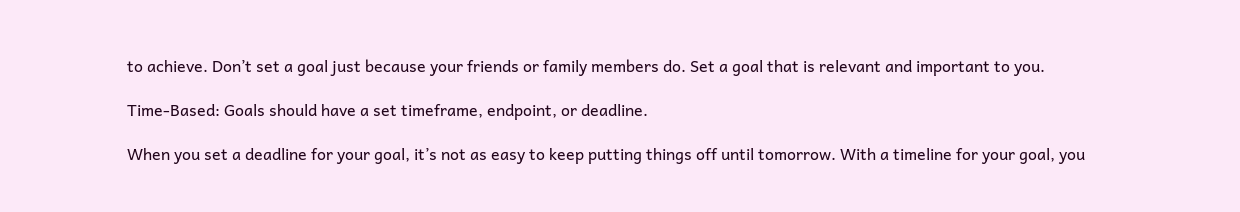to achieve. Don’t set a goal just because your friends or family members do. Set a goal that is relevant and important to you.

Time-Based: Goals should have a set timeframe, endpoint, or deadline.

When you set a deadline for your goal, it’s not as easy to keep putting things off until tomorrow. With a timeline for your goal, you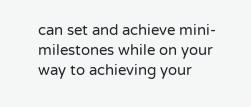can set and achieve mini-milestones while on your way to achieving your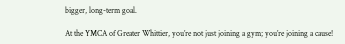bigger, long-term goal.

At the YMCA of Greater Whittier, you’re not just joining a gym; you’re joining a cause!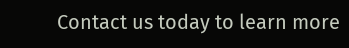Contact us today to learn more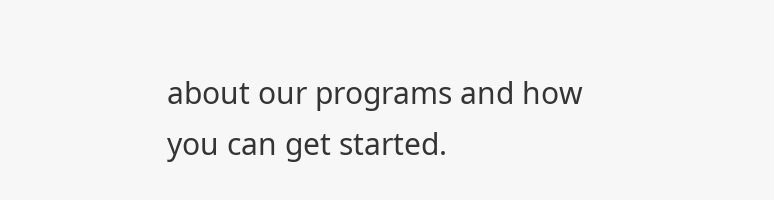about our programs and how you can get started.